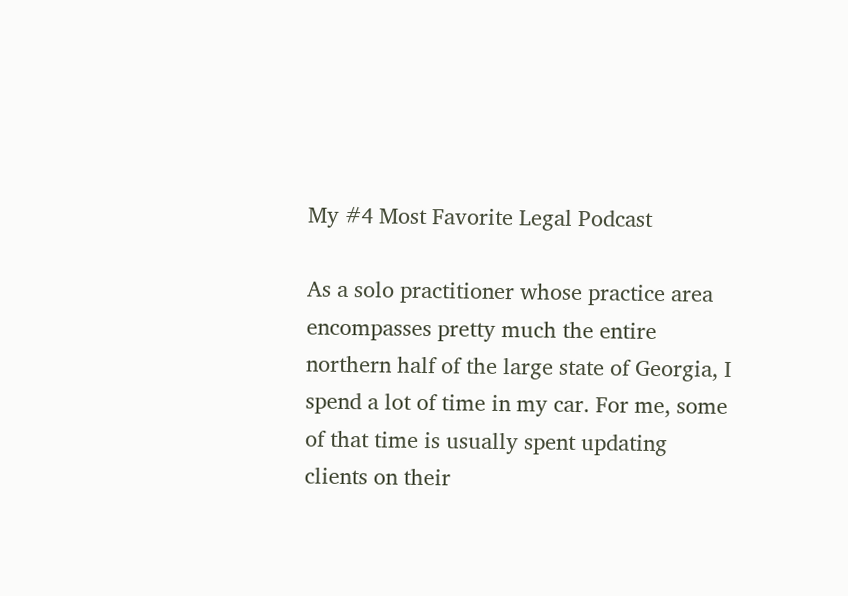My #4 Most Favorite Legal Podcast

As a solo practitioner whose practice area encompasses pretty much the entire northern half of the large state of Georgia, I spend a lot of time in my car. For me, some of that time is usually spent updating clients on their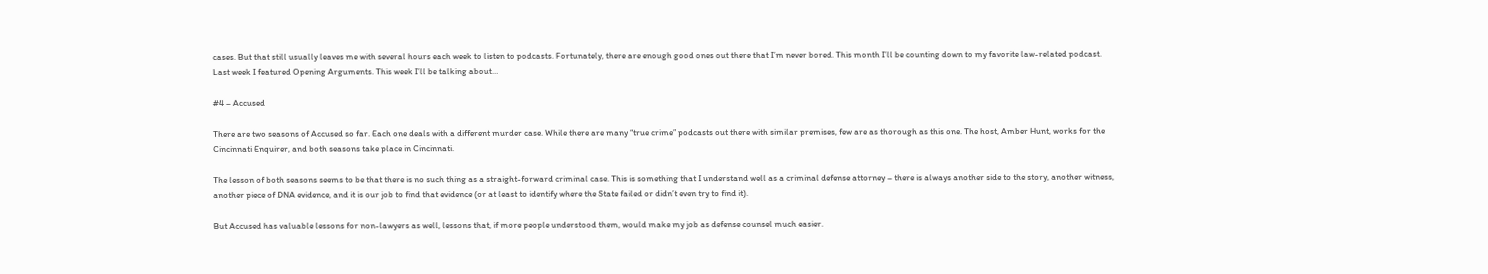cases. But that still usually leaves me with several hours each week to listen to podcasts. Fortunately, there are enough good ones out there that I’m never bored. This month I’ll be counting down to my favorite law-related podcast. Last week I featured Opening Arguments. This week I’ll be talking about…

#4 – Accused

There are two seasons of Accused so far. Each one deals with a different murder case. While there are many “true crime” podcasts out there with similar premises, few are as thorough as this one. The host, Amber Hunt, works for the Cincinnati Enquirer, and both seasons take place in Cincinnati.

The lesson of both seasons seems to be that there is no such thing as a straight-forward criminal case. This is something that I understand well as a criminal defense attorney – there is always another side to the story, another witness, another piece of DNA evidence, and it is our job to find that evidence (or at least to identify where the State failed or didn’t even try to find it).

But Accused has valuable lessons for non-lawyers as well, lessons that, if more people understood them, would make my job as defense counsel much easier.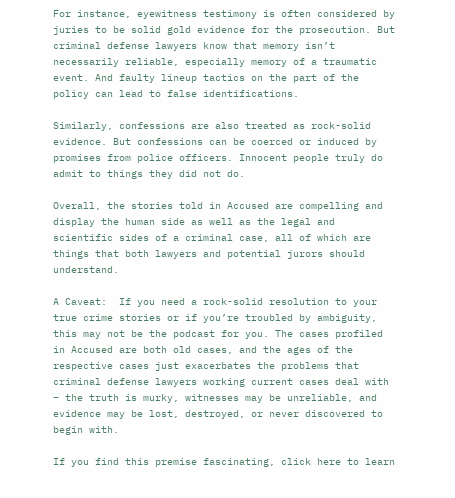For instance, eyewitness testimony is often considered by juries to be solid gold evidence for the prosecution. But criminal defense lawyers know that memory isn’t necessarily reliable, especially memory of a traumatic event. And faulty lineup tactics on the part of the policy can lead to false identifications.

Similarly, confessions are also treated as rock-solid evidence. But confessions can be coerced or induced by promises from police officers. Innocent people truly do admit to things they did not do.

Overall, the stories told in Accused are compelling and display the human side as well as the legal and scientific sides of a criminal case, all of which are things that both lawyers and potential jurors should understand.

A Caveat:  If you need a rock-solid resolution to your true crime stories or if you’re troubled by ambiguity, this may not be the podcast for you. The cases profiled in Accused are both old cases, and the ages of the respective cases just exacerbates the problems that criminal defense lawyers working current cases deal with – the truth is murky, witnesses may be unreliable, and evidence may be lost, destroyed, or never discovered to begin with.

If you find this premise fascinating, click here to learn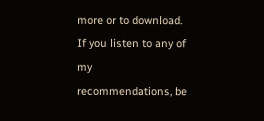more or to download. If you listen to any of my recommendations, be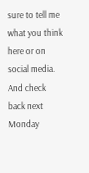sure to tell me what you think here or on social media. And check back next Monday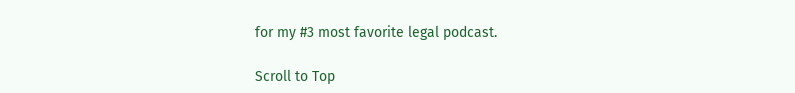for my #3 most favorite legal podcast.

Scroll to Top